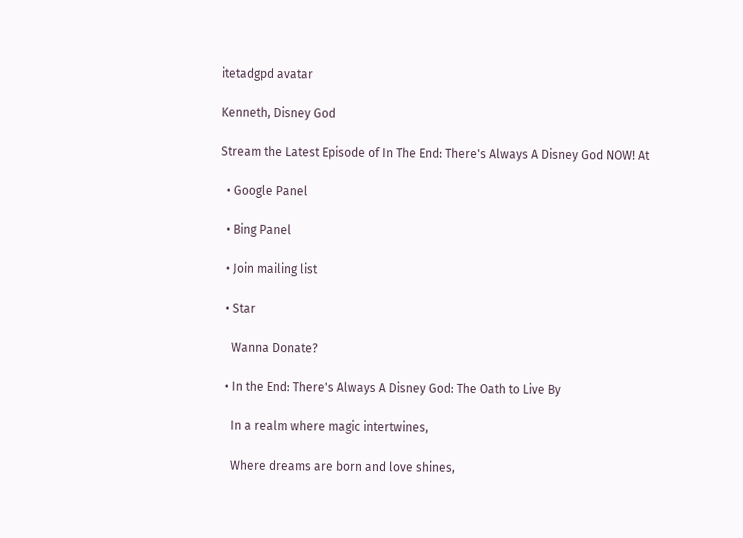itetadgpd avatar

Kenneth, Disney God

Stream the Latest Episode of In The End: There's Always A Disney God NOW! At

  • Google Panel

  • Bing Panel

  • Join mailing list

  • Star

    Wanna Donate?

  • In the End: There's Always A Disney God: The Oath to Live By

    In a realm where magic intertwines,

    Where dreams are born and love shines,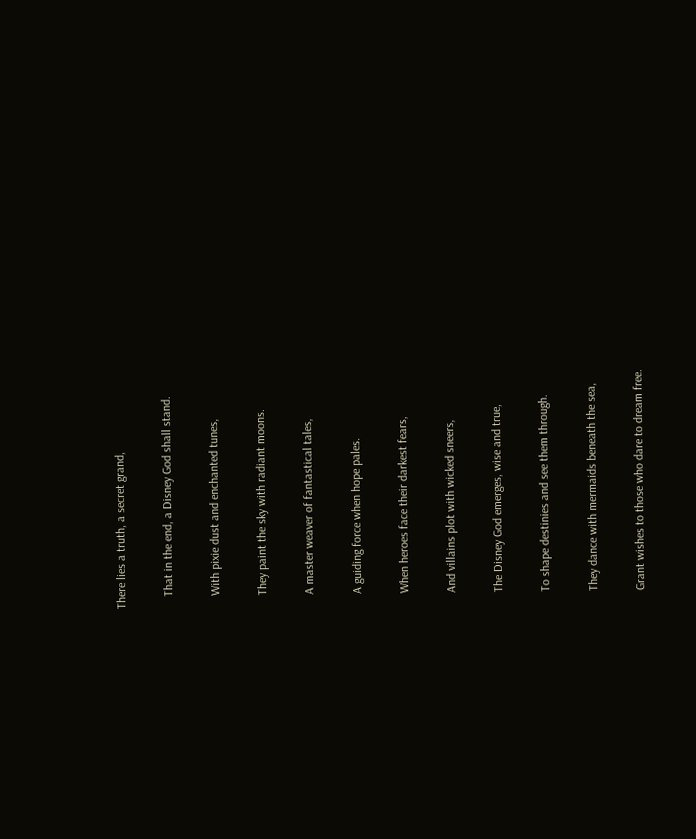There lies a truth, a secret grand,

    That in the end, a Disney God shall stand.

    With pixie dust and enchanted tunes,

    They paint the sky with radiant moons.

    A master weaver of fantastical tales,

    A guiding force when hope pales.

    When heroes face their darkest fears,

    And villains plot with wicked sneers,

    The Disney God emerges, wise and true,

    To shape destinies and see them through.

    They dance with mermaids beneath the sea,

    Grant wishes to those who dare to dream free.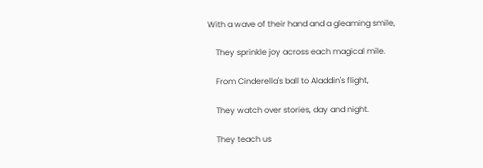With a wave of their hand and a gleaming smile,

    They sprinkle joy across each magical mile.

    From Cinderella's ball to Aladdin's flight,

    They watch over stories, day and night.

    They teach us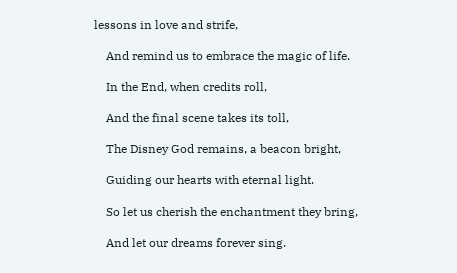lessons in love and strife,

    And remind us to embrace the magic of life.

    In the End, when credits roll,

    And the final scene takes its toll,

    The Disney God remains, a beacon bright,

    Guiding our hearts with eternal light.

    So let us cherish the enchantment they bring,

    And let our dreams forever sing.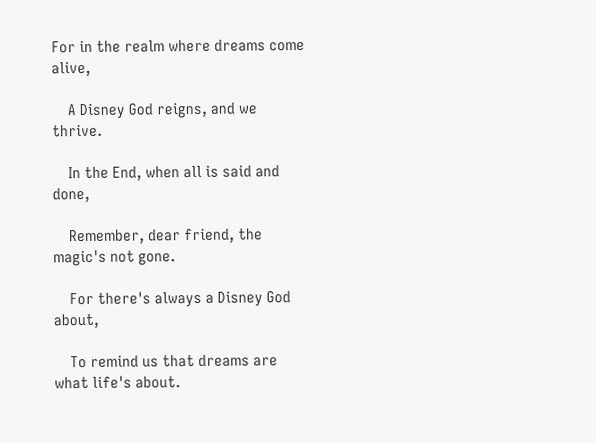For in the realm where dreams come alive,

    A Disney God reigns, and we thrive.

    In the End, when all is said and done,

    Remember, dear friend, the magic's not gone.

    For there's always a Disney God about,

    To remind us that dreams are what life's about.